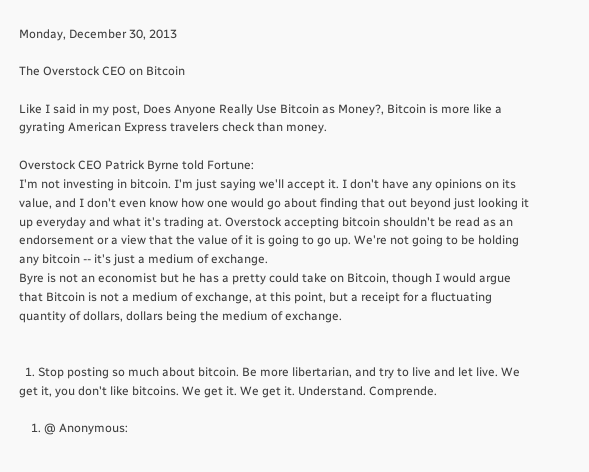Monday, December 30, 2013

The Overstock CEO on Bitcoin

Like I said in my post, Does Anyone Really Use Bitcoin as Money?, Bitcoin is more like a gyrating American Express travelers check than money.

Overstock CEO Patrick Byrne told Fortune:
I'm not investing in bitcoin. I'm just saying we'll accept it. I don't have any opinions on its value, and I don't even know how one would go about finding that out beyond just looking it up everyday and what it's trading at. Overstock accepting bitcoin shouldn't be read as an endorsement or a view that the value of it is going to go up. We're not going to be holding any bitcoin -- it's just a medium of exchange.
Byre is not an economist but he has a pretty could take on Bitcoin, though I would argue that Bitcoin is not a medium of exchange, at this point, but a receipt for a fluctuating quantity of dollars, dollars being the medium of exchange.


  1. Stop posting so much about bitcoin. Be more libertarian, and try to live and let live. We get it, you don't like bitcoins. We get it. We get it. Understand. Comprende.

    1. @ Anonymous: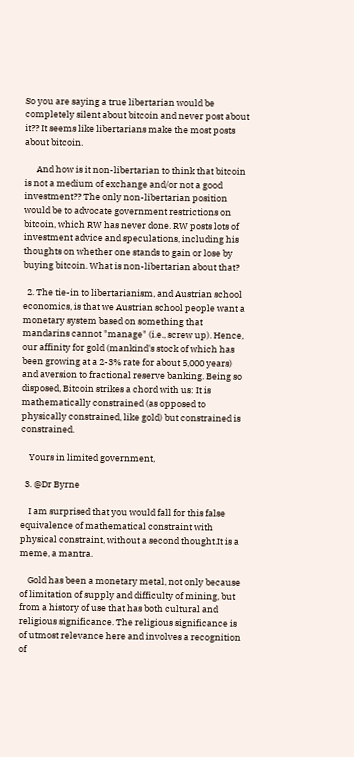So you are saying a true libertarian would be completely silent about bitcoin and never post about it?? It seems like libertarians make the most posts about bitcoin.

      And how is it non-libertarian to think that bitcoin is not a medium of exchange and/or not a good investment?? The only non-libertarian position would be to advocate government restrictions on bitcoin, which RW has never done. RW posts lots of investment advice and speculations, including his thoughts on whether one stands to gain or lose by buying bitcoin. What is non-libertarian about that?

  2. The tie-in to libertarianism, and Austrian school economics, is that we Austrian school people want a monetary system based on something that mandarins cannot "manage" (i.e., screw up). Hence, our affinity for gold (mankind's stock of which has been growing at a 2-3% rate for about 5,000 years) and aversion to fractional reserve banking. Being so disposed, Bitcoin strikes a chord with us: It is mathematically constrained (as opposed to physically constrained, like gold) but constrained is constrained.

    Yours in limited government,

  3. @Dr Byrne

    I am surprised that you would fall for this false equivalence of mathematical constraint with physical constraint, without a second thought.It is a meme, a mantra.

    Gold has been a monetary metal, not only because of limitation of supply and difficulty of mining, but from a history of use that has both cultural and religious significance. The religious significance is of utmost relevance here and involves a recognition of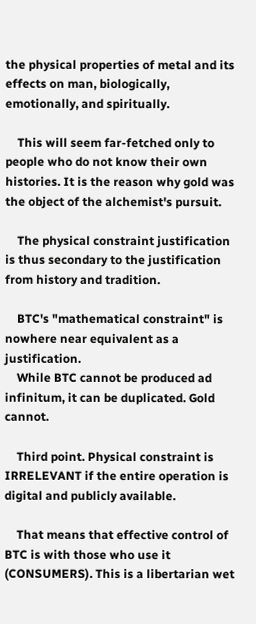the physical properties of metal and its effects on man, biologically, emotionally, and spiritually.

    This will seem far-fetched only to people who do not know their own histories. It is the reason why gold was the object of the alchemist's pursuit.

    The physical constraint justification is thus secondary to the justification from history and tradition.

    BTC's "mathematical constraint" is nowhere near equivalent as a justification.
    While BTC cannot be produced ad infinitum, it can be duplicated. Gold cannot.

    Third point. Physical constraint is IRRELEVANT if the entire operation is digital and publicly available.

    That means that effective control of BTC is with those who use it (CONSUMERS). This is a libertarian wet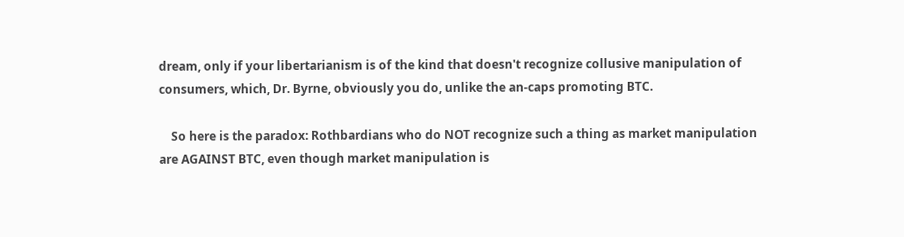dream, only if your libertarianism is of the kind that doesn't recognize collusive manipulation of consumers, which, Dr. Byrne, obviously you do, unlike the an-caps promoting BTC.

    So here is the paradox: Rothbardians who do NOT recognize such a thing as market manipulation are AGAINST BTC, even though market manipulation is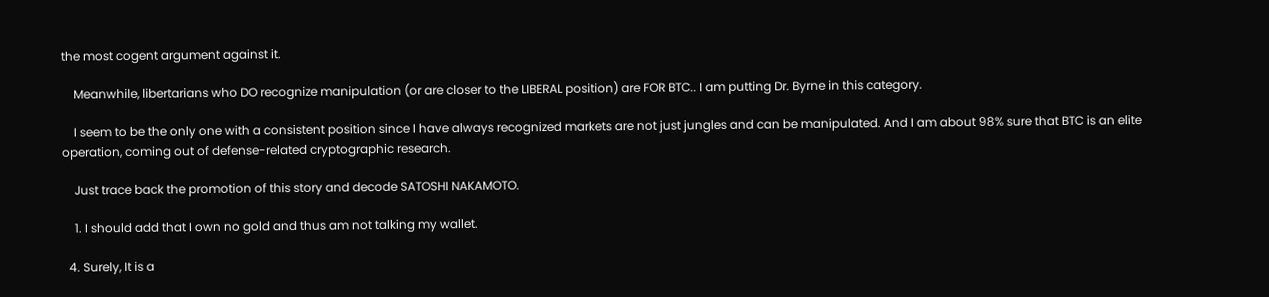the most cogent argument against it.

    Meanwhile, libertarians who DO recognize manipulation (or are closer to the LIBERAL position) are FOR BTC.. I am putting Dr. Byrne in this category.

    I seem to be the only one with a consistent position since I have always recognized markets are not just jungles and can be manipulated. And I am about 98% sure that BTC is an elite operation, coming out of defense-related cryptographic research.

    Just trace back the promotion of this story and decode SATOSHI NAKAMOTO.

    1. I should add that I own no gold and thus am not talking my wallet.

  4. Surely, It is a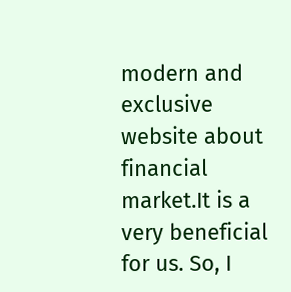modern and exclusive website about financial market.It is a very beneficial for us. So, I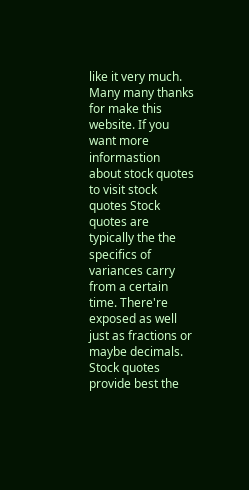like it very much. Many many thanks for make this website. If you want more informastion about stock quotes to visit stock quotes Stock quotes are typically the the specifics of variances carry from a certain time. There're exposed as well just as fractions or maybe decimals. Stock quotes provide best the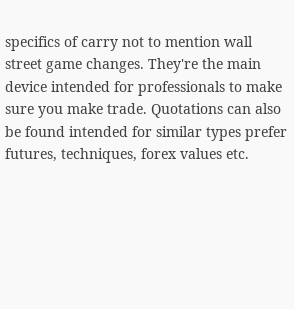specifics of carry not to mention wall street game changes. They're the main device intended for professionals to make sure you make trade. Quotations can also be found intended for similar types prefer futures, techniques, forex values etc.